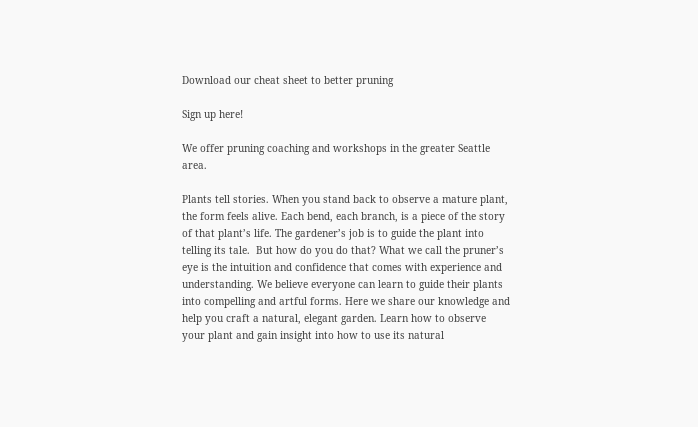Download our cheat sheet to better pruning

Sign up here!

We offer pruning coaching and workshops in the greater Seattle area.

Plants tell stories. When you stand back to observe a mature plant, the form feels alive. Each bend, each branch, is a piece of the story of that plant’s life. The gardener’s job is to guide the plant into telling its tale.  But how do you do that? What we call the pruner’s eye is the intuition and confidence that comes with experience and understanding. We believe everyone can learn to guide their plants into compelling and artful forms. Here we share our knowledge and help you craft a natural, elegant garden. Learn how to observe your plant and gain insight into how to use its natural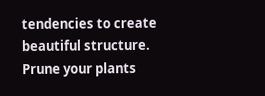tendencies to create beautiful structure. Prune your plants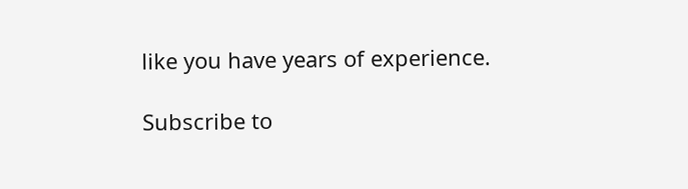like you have years of experience.

Subscribe to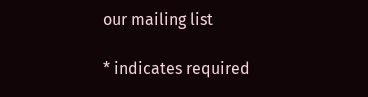our mailing list

* indicates required